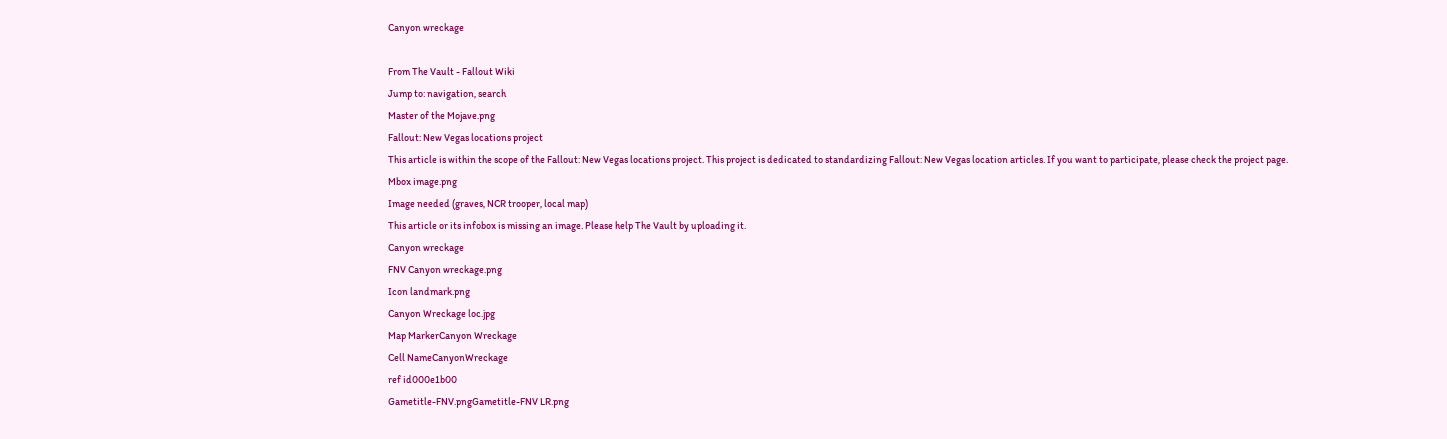Canyon wreckage

From The Vault - Fallout Wiki
Jump to: navigation, search
Master of the Mojave.png
Fallout: New Vegas locations project
This article is within the scope of the Fallout: New Vegas locations project. This project is dedicated to standardizing Fallout: New Vegas location articles. If you want to participate, please check the project page.
Mbox image.png
Image needed (graves, NCR trooper, local map)
This article or its infobox is missing an image. Please help The Vault by uploading it.
Canyon wreckage
FNV Canyon wreckage.png
Icon landmark.png
Canyon Wreckage loc.jpg
Map MarkerCanyon Wreckage
Cell NameCanyonWreckage
ref id000e1b00
Gametitle-FNV.pngGametitle-FNV LR.png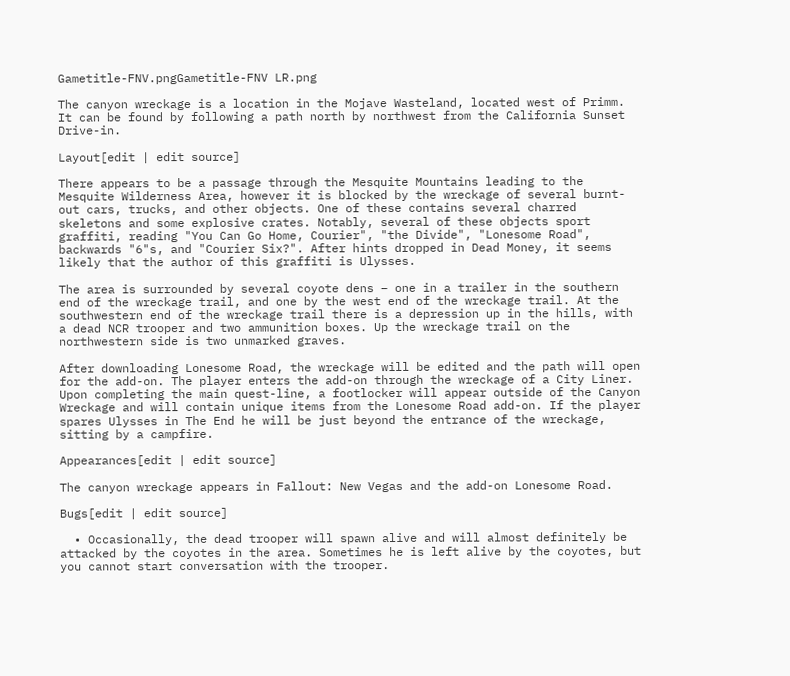Gametitle-FNV.pngGametitle-FNV LR.png

The canyon wreckage is a location in the Mojave Wasteland, located west of Primm. It can be found by following a path north by northwest from the California Sunset Drive-in.

Layout[edit | edit source]

There appears to be a passage through the Mesquite Mountains leading to the Mesquite Wilderness Area, however it is blocked by the wreckage of several burnt-out cars, trucks, and other objects. One of these contains several charred skeletons and some explosive crates. Notably, several of these objects sport graffiti, reading "You Can Go Home, Courier", "the Divide", "Lonesome Road", backwards "6"s, and "Courier Six?". After hints dropped in Dead Money, it seems likely that the author of this graffiti is Ulysses.

The area is surrounded by several coyote dens – one in a trailer in the southern end of the wreckage trail, and one by the west end of the wreckage trail. At the southwestern end of the wreckage trail there is a depression up in the hills, with a dead NCR trooper and two ammunition boxes. Up the wreckage trail on the northwestern side is two unmarked graves.

After downloading Lonesome Road, the wreckage will be edited and the path will open for the add-on. The player enters the add-on through the wreckage of a City Liner. Upon completing the main quest-line, a footlocker will appear outside of the Canyon Wreckage and will contain unique items from the Lonesome Road add-on. If the player spares Ulysses in The End he will be just beyond the entrance of the wreckage, sitting by a campfire.

Appearances[edit | edit source]

The canyon wreckage appears in Fallout: New Vegas and the add-on Lonesome Road.

Bugs[edit | edit source]

  • Occasionally, the dead trooper will spawn alive and will almost definitely be attacked by the coyotes in the area. Sometimes he is left alive by the coyotes, but you cannot start conversation with the trooper.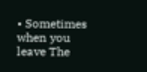• Sometimes when you leave The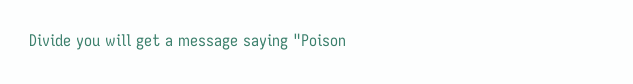Divide you will get a message saying "Poison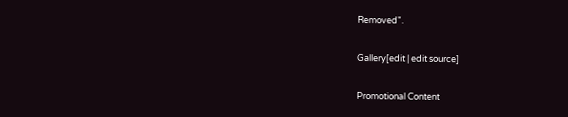Removed".

Gallery[edit | edit source]

Promotional Content